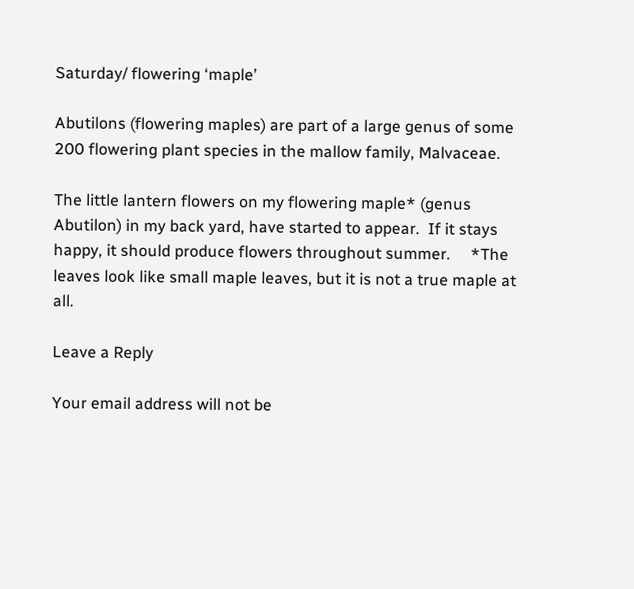Saturday/ flowering ‘maple’

Abutilons (flowering maples) are part of a large genus of some 200 flowering plant species in the mallow family, Malvaceae.

The little lantern flowers on my flowering maple* (genus Abutilon) in my back yard, have started to appear.  If it stays happy, it should produce flowers throughout summer.     *The leaves look like small maple leaves, but it is not a true maple at all.

Leave a Reply

Your email address will not be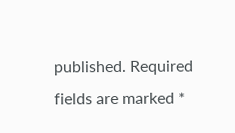published. Required fields are marked *